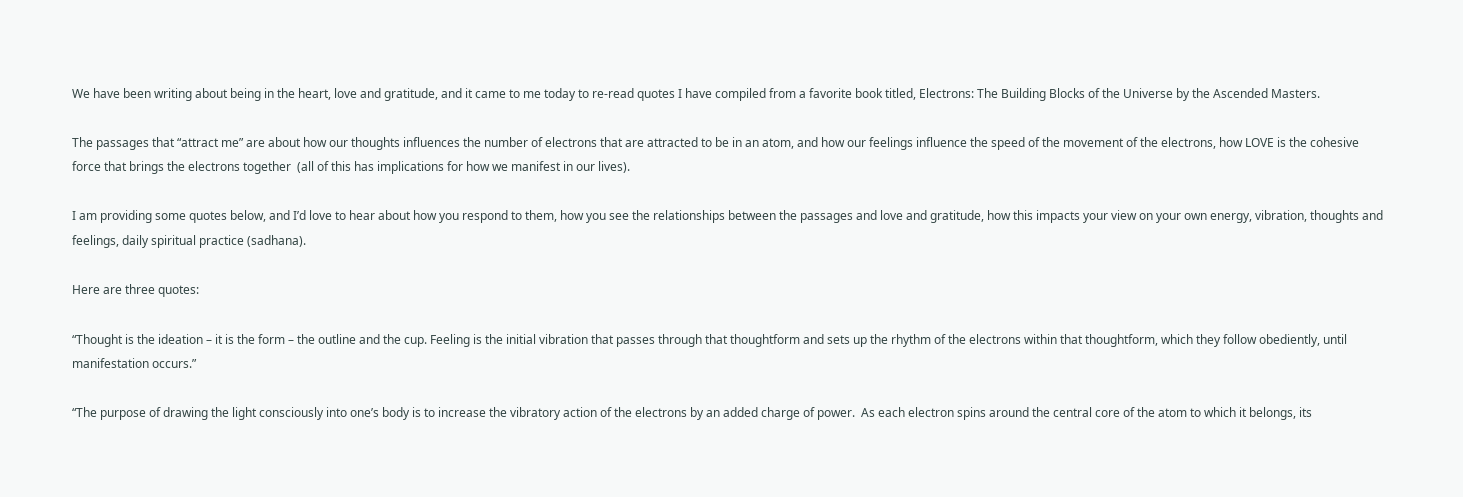We have been writing about being in the heart, love and gratitude, and it came to me today to re-read quotes I have compiled from a favorite book titled, Electrons: The Building Blocks of the Universe by the Ascended Masters.

The passages that “attract me” are about how our thoughts influences the number of electrons that are attracted to be in an atom, and how our feelings influence the speed of the movement of the electrons, how LOVE is the cohesive force that brings the electrons together  (all of this has implications for how we manifest in our lives).

I am providing some quotes below, and I’d love to hear about how you respond to them, how you see the relationships between the passages and love and gratitude, how this impacts your view on your own energy, vibration, thoughts and feelings, daily spiritual practice (sadhana).

Here are three quotes:

“Thought is the ideation – it is the form – the outline and the cup. Feeling is the initial vibration that passes through that thoughtform and sets up the rhythm of the electrons within that thoughtform, which they follow obediently, until manifestation occurs.”

“The purpose of drawing the light consciously into one’s body is to increase the vibratory action of the electrons by an added charge of power.  As each electron spins around the central core of the atom to which it belongs, its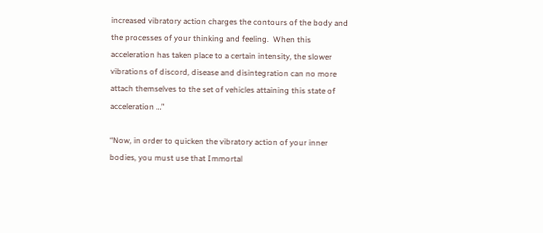increased vibratory action charges the contours of the body and the processes of your thinking and feeling.  When this acceleration has taken place to a certain intensity, the slower vibrations of discord, disease and disintegration can no more attach themselves to the set of vehicles attaining this state of acceleration …”

“Now, in order to quicken the vibratory action of your inner bodies, you must use that Immortal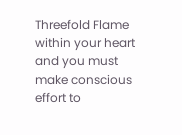Threefold Flame within your heart and you must make conscious effort to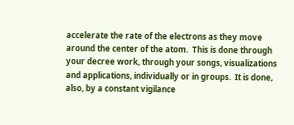accelerate the rate of the electrons as they move around the center of the atom.  This is done through your decree work, through your songs, visualizations and applications, individually or in groups.  It is done, also, by a constant vigilance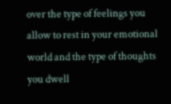over the type of feelings you allow to rest in your emotional world and the type of thoughts you dwell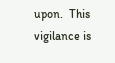upon.  This vigilance is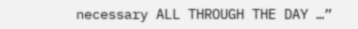necessary ALL THROUGH THE DAY …”